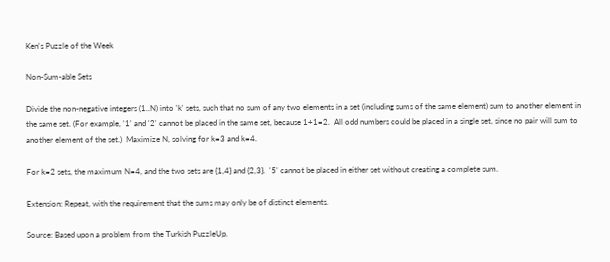Ken's Puzzle of the Week

Non-Sum-able Sets

Divide the non-negative integers (1..N) into 'k' sets, such that no sum of any two elements in a set (including sums of the same element) sum to another element in the same set. (For example, '1' and '2' cannot be placed in the same set, because 1+1=2.  All odd numbers could be placed in a single set, since no pair will sum to another element of the set.)  Maximize N, solving for k=3 and k=4.

For k=2 sets, the maximum N=4, and the two sets are {1,4} and {2,3}.  '5' cannot be placed in either set without creating a complete sum.

Extension: Repeat, with the requirement that the sums may only be of distinct elements.

Source: Based upon a problem from the Turkish PuzzleUp.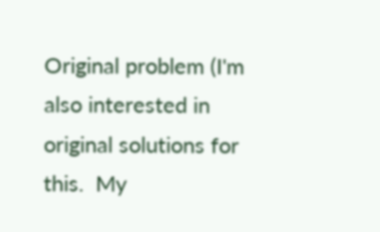Original problem (I'm also interested in original solutions for this.  My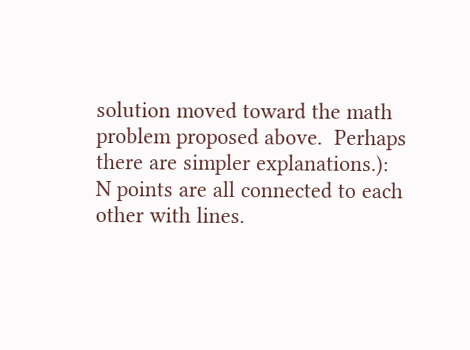solution moved toward the math problem proposed above.  Perhaps there are simpler explanations.): N points are all connected to each other with lines.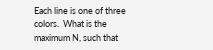Each line is one of three colors.  What is the maximum N, such that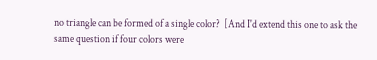no triangle can be formed of a single color?  [And I'd extend this one to ask the same question if four colors were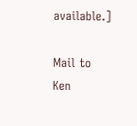available.]

Mail to Ken